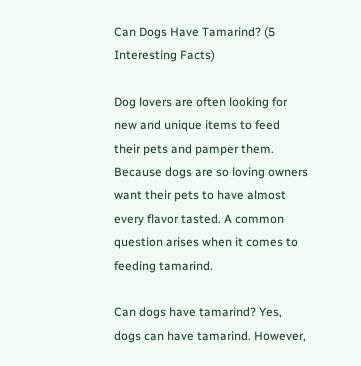Can Dogs Have Tamarind? (5 Interesting Facts)

Dog lovers are often looking for new and unique items to feed their pets and pamper them. Because dogs are so loving owners want their pets to have almost every flavor tasted. A common question arises when it comes to feeding tamarind.

Can dogs have tamarind? Yes, dogs can have tamarind. However,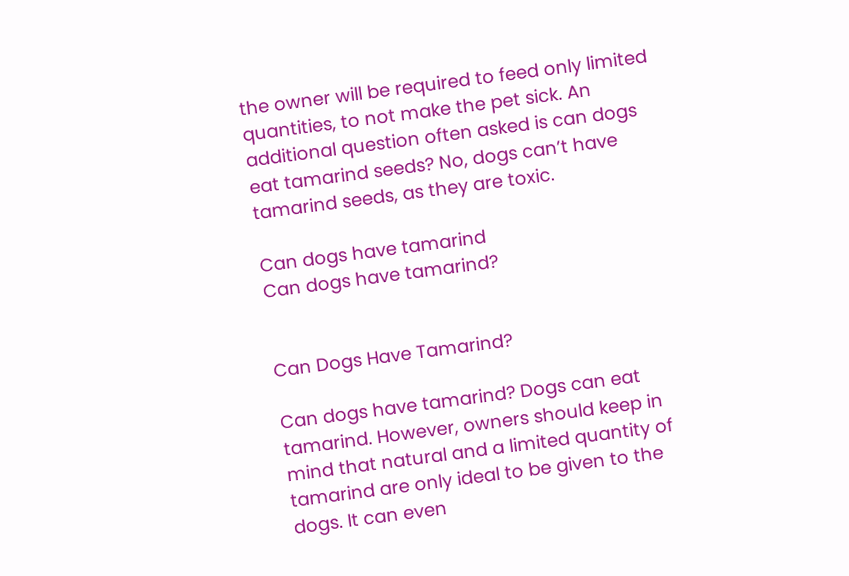the owner will be required to feed only limited quantities, to not make the pet sick. An additional question often asked is can dogs eat tamarind seeds? No, dogs can’t have tamarind seeds, as they are toxic.

Can dogs have tamarind
Can dogs have tamarind?


Can Dogs Have Tamarind?

Can dogs have tamarind? Dogs can eat tamarind. However, owners should keep in mind that natural and a limited quantity of tamarind are only ideal to be given to the dogs. It can even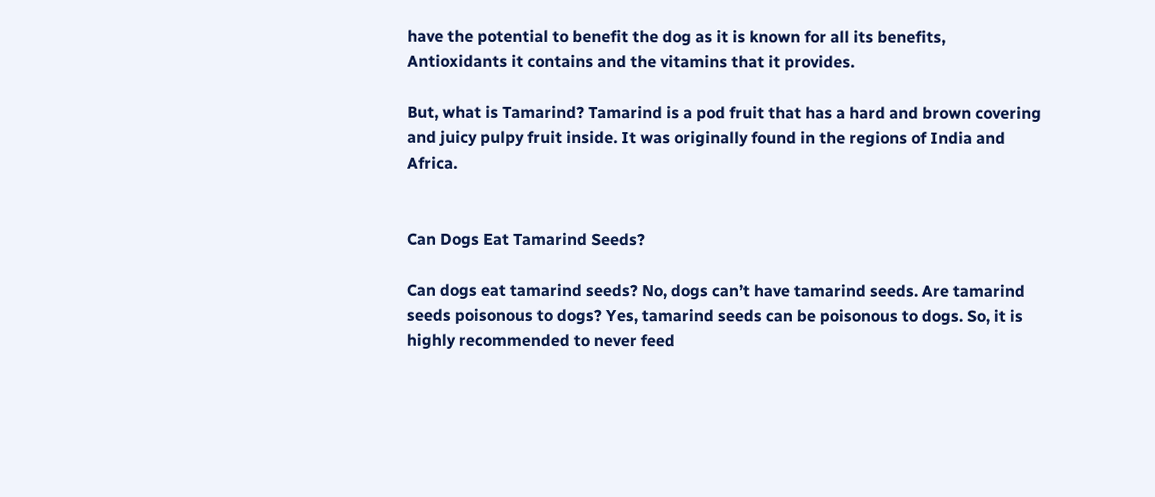have the potential to benefit the dog as it is known for all its benefits, Antioxidants it contains and the vitamins that it provides.

But, what is Tamarind? Tamarind is a pod fruit that has a hard and brown covering and juicy pulpy fruit inside. It was originally found in the regions of India and Africa.


Can Dogs Eat Tamarind Seeds?

Can dogs eat tamarind seeds? No, dogs can’t have tamarind seeds. Are tamarind seeds poisonous to dogs? Yes, tamarind seeds can be poisonous to dogs. So, it is highly recommended to never feed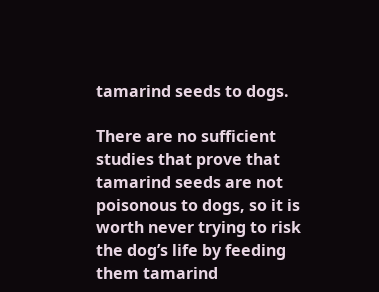tamarind seeds to dogs.

There are no sufficient studies that prove that tamarind seeds are not poisonous to dogs, so it is worth never trying to risk the dog’s life by feeding them tamarind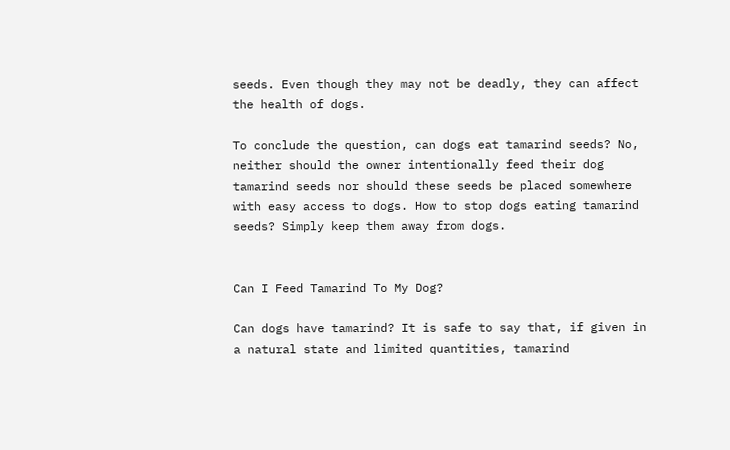seeds. Even though they may not be deadly, they can affect the health of dogs.

To conclude the question, can dogs eat tamarind seeds? No, neither should the owner intentionally feed their dog tamarind seeds nor should these seeds be placed somewhere with easy access to dogs. How to stop dogs eating tamarind seeds? Simply keep them away from dogs.


Can I Feed Tamarind To My Dog?

Can dogs have tamarind? It is safe to say that, if given in a natural state and limited quantities, tamarind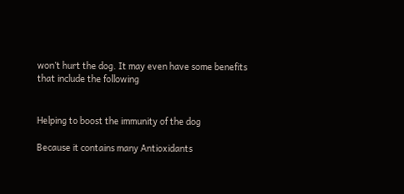won’t hurt the dog. It may even have some benefits that include the following


Helping to boost the immunity of the dog

Because it contains many Antioxidants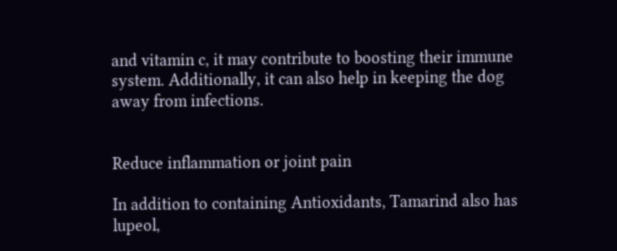and vitamin c, it may contribute to boosting their immune system. Additionally, it can also help in keeping the dog away from infections.


Reduce inflammation or joint pain

In addition to containing Antioxidants, Tamarind also has lupeol,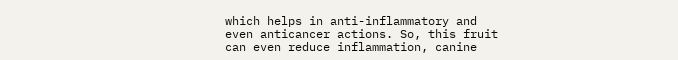which helps in anti-inflammatory and even anticancer actions. So, this fruit can even reduce inflammation, canine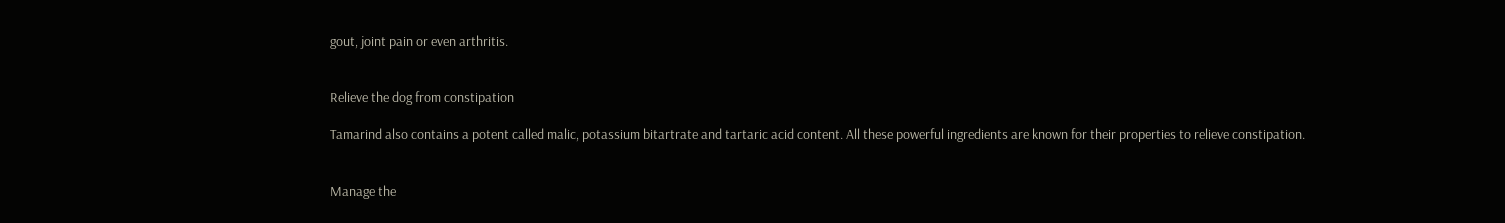gout, joint pain or even arthritis.


Relieve the dog from constipation

Tamarind also contains a potent called malic, potassium bitartrate and tartaric acid content. All these powerful ingredients are known for their properties to relieve constipation.


Manage the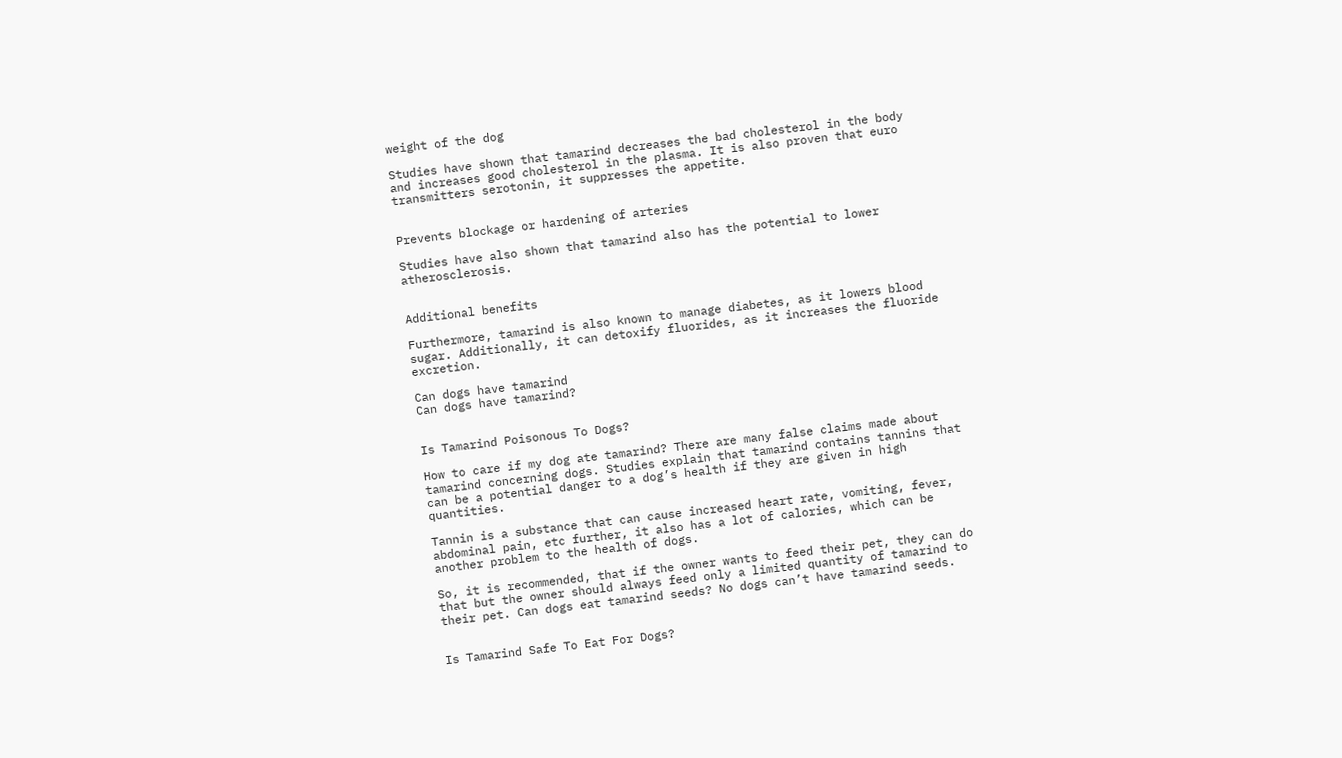weight of the dog

Studies have shown that tamarind decreases the bad cholesterol in the body and increases good cholesterol in the plasma. It is also proven that euro transmitters serotonin, it suppresses the appetite.


Prevents blockage or hardening of arteries

Studies have also shown that tamarind also has the potential to lower atherosclerosis.


Additional benefits

Furthermore, tamarind is also known to manage diabetes, as it lowers blood sugar. Additionally, it can detoxify fluorides, as it increases the fluoride excretion.

Can dogs have tamarind
Can dogs have tamarind?


Is Tamarind Poisonous To Dogs?

How to care if my dog ate tamarind? There are many false claims made about tamarind concerning dogs. Studies explain that tamarind contains tannins that can be a potential danger to a dog’s health if they are given in high quantities.

Tannin is a substance that can cause increased heart rate, vomiting, fever, abdominal pain, etc further, it also has a lot of calories, which can be another problem to the health of dogs.

So, it is recommended, that if the owner wants to feed their pet, they can do that but the owner should always feed only a limited quantity of tamarind to their pet. Can dogs eat tamarind seeds? No dogs can’t have tamarind seeds.


Is Tamarind Safe To Eat For Dogs?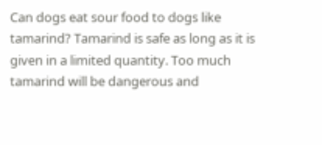Can dogs eat sour food to dogs like tamarind? Tamarind is safe as long as it is given in a limited quantity. Too much tamarind will be dangerous and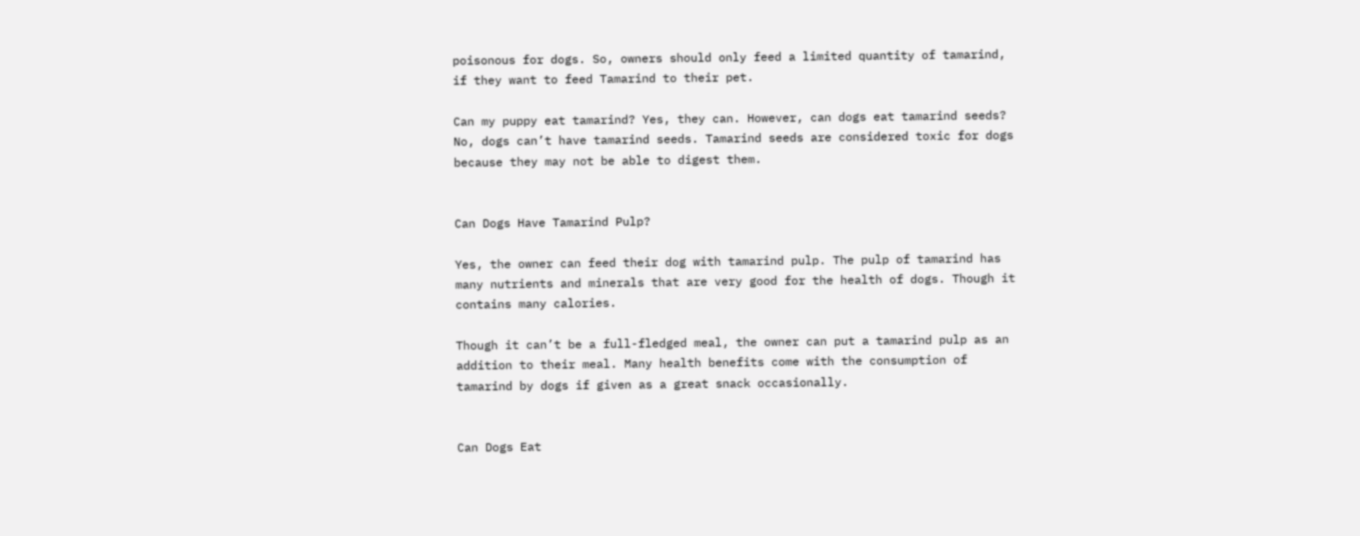poisonous for dogs. So, owners should only feed a limited quantity of tamarind, if they want to feed Tamarind to their pet.

Can my puppy eat tamarind? Yes, they can. However, can dogs eat tamarind seeds? No, dogs can’t have tamarind seeds. Tamarind seeds are considered toxic for dogs because they may not be able to digest them.


Can Dogs Have Tamarind Pulp?

Yes, the owner can feed their dog with tamarind pulp. The pulp of tamarind has many nutrients and minerals that are very good for the health of dogs. Though it contains many calories.

Though it can’t be a full-fledged meal, the owner can put a tamarind pulp as an addition to their meal. Many health benefits come with the consumption of tamarind by dogs if given as a great snack occasionally.


Can Dogs Eat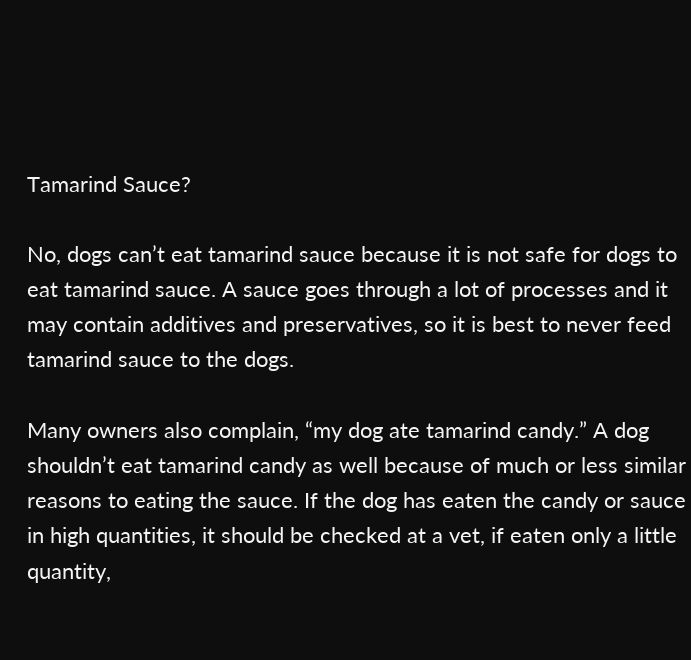Tamarind Sauce?

No, dogs can’t eat tamarind sauce because it is not safe for dogs to eat tamarind sauce. A sauce goes through a lot of processes and it may contain additives and preservatives, so it is best to never feed tamarind sauce to the dogs.

Many owners also complain, “my dog ate tamarind candy.” A dog shouldn’t eat tamarind candy as well because of much or less similar reasons to eating the sauce. If the dog has eaten the candy or sauce in high quantities, it should be checked at a vet, if eaten only a little quantity,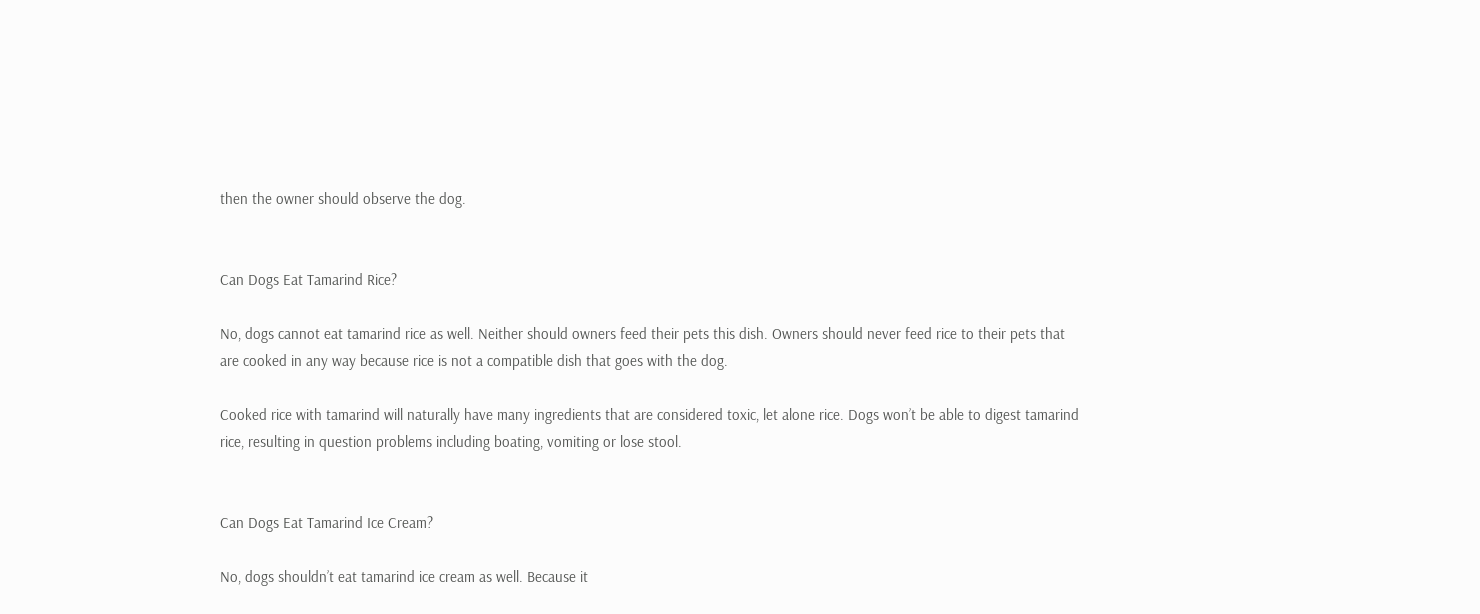then the owner should observe the dog.


Can Dogs Eat Tamarind Rice?

No, dogs cannot eat tamarind rice as well. Neither should owners feed their pets this dish. Owners should never feed rice to their pets that are cooked in any way because rice is not a compatible dish that goes with the dog.

Cooked rice with tamarind will naturally have many ingredients that are considered toxic, let alone rice. Dogs won’t be able to digest tamarind rice, resulting in question problems including boating, vomiting or lose stool.


Can Dogs Eat Tamarind Ice Cream?

No, dogs shouldn’t eat tamarind ice cream as well. Because it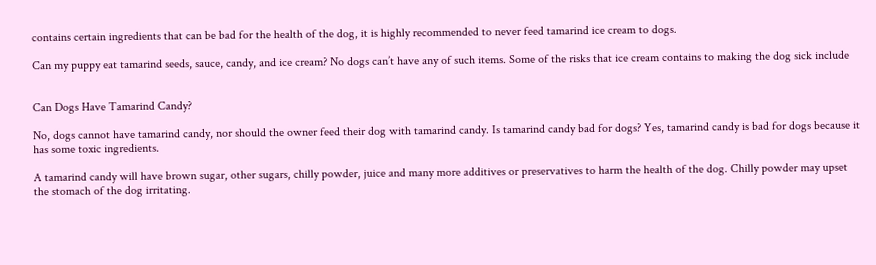contains certain ingredients that can be bad for the health of the dog, it is highly recommended to never feed tamarind ice cream to dogs.

Can my puppy eat tamarind seeds, sauce, candy, and ice cream? No dogs can’t have any of such items. Some of the risks that ice cream contains to making the dog sick include


Can Dogs Have Tamarind Candy?

No, dogs cannot have tamarind candy, nor should the owner feed their dog with tamarind candy. Is tamarind candy bad for dogs? Yes, tamarind candy is bad for dogs because it has some toxic ingredients.

A tamarind candy will have brown sugar, other sugars, chilly powder, juice and many more additives or preservatives to harm the health of the dog. Chilly powder may upset the stomach of the dog irritating.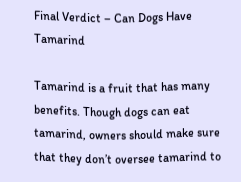Final Verdict – Can Dogs Have Tamarind

Tamarind is a fruit that has many benefits. Though dogs can eat tamarind, owners should make sure that they don’t oversee tamarind to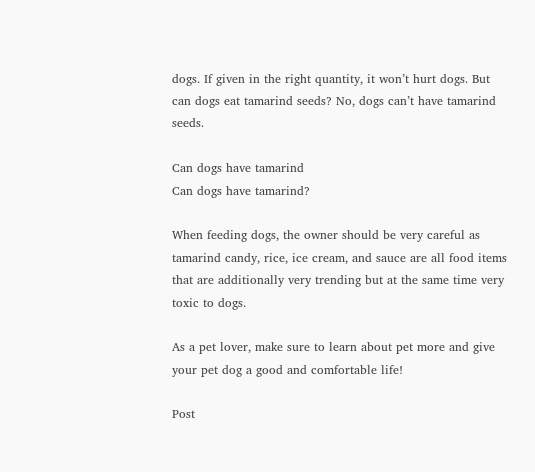dogs. If given in the right quantity, it won’t hurt dogs. But can dogs eat tamarind seeds? No, dogs can’t have tamarind seeds.

Can dogs have tamarind
Can dogs have tamarind?

When feeding dogs, the owner should be very careful as tamarind candy, rice, ice cream, and sauce are all food items that are additionally very trending but at the same time very toxic to dogs.

As a pet lover, make sure to learn about pet more and give your pet dog a good and comfortable life!

Post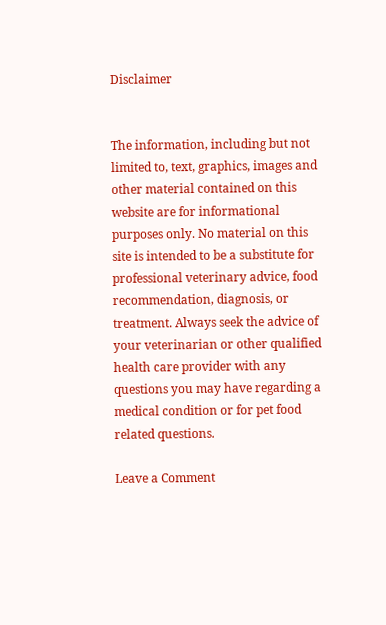Disclaimer


The information, including but not limited to, text, graphics, images and other material contained on this website are for informational purposes only. No material on this site is intended to be a substitute for professional veterinary advice, food recommendation, diagnosis, or treatment. Always seek the advice of your veterinarian or other qualified health care provider with any questions you may have regarding a medical condition or for pet food related questions.

Leave a Comment